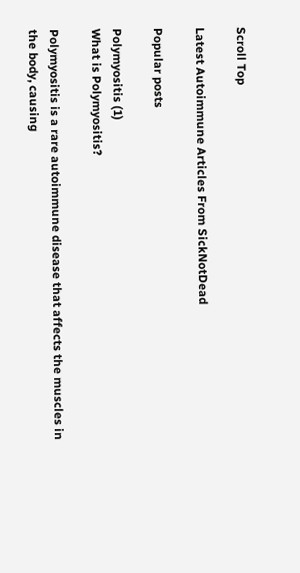Scroll Top

Latest Autoimmune Articles From SickNotDead

Popular posts

Polymyositis (1)
What is Polymyositis?

Polymyositis is a rare autoimmune disease that affects the muscles in the body, causing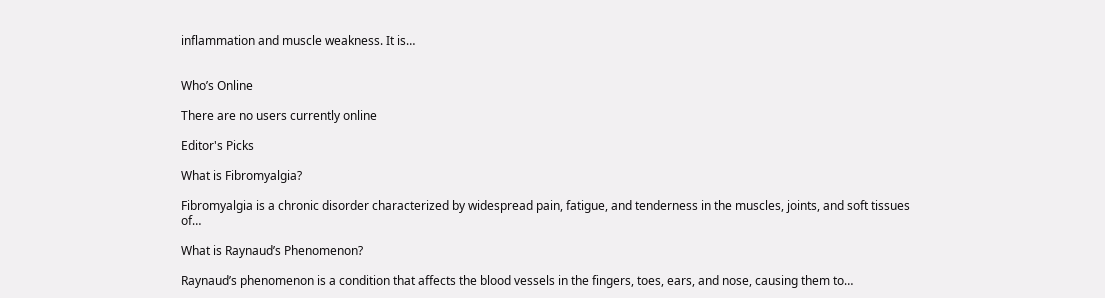inflammation and muscle weakness. It is…


Who’s Online

There are no users currently online

Editor's Picks

What is Fibromyalgia?

Fibromyalgia is a chronic disorder characterized by widespread pain, fatigue, and tenderness in the muscles, joints, and soft tissues of…

What is Raynaud’s Phenomenon?

Raynaud’s phenomenon is a condition that affects the blood vessels in the fingers, toes, ears, and nose, causing them to…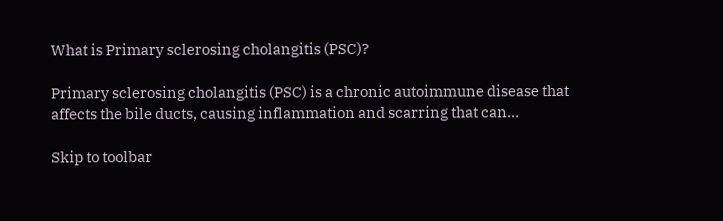What is Primary sclerosing cholangitis (PSC)?

Primary sclerosing cholangitis (PSC) is a chronic autoimmune disease that affects the bile ducts, causing inflammation and scarring that can…

Skip to toolbar